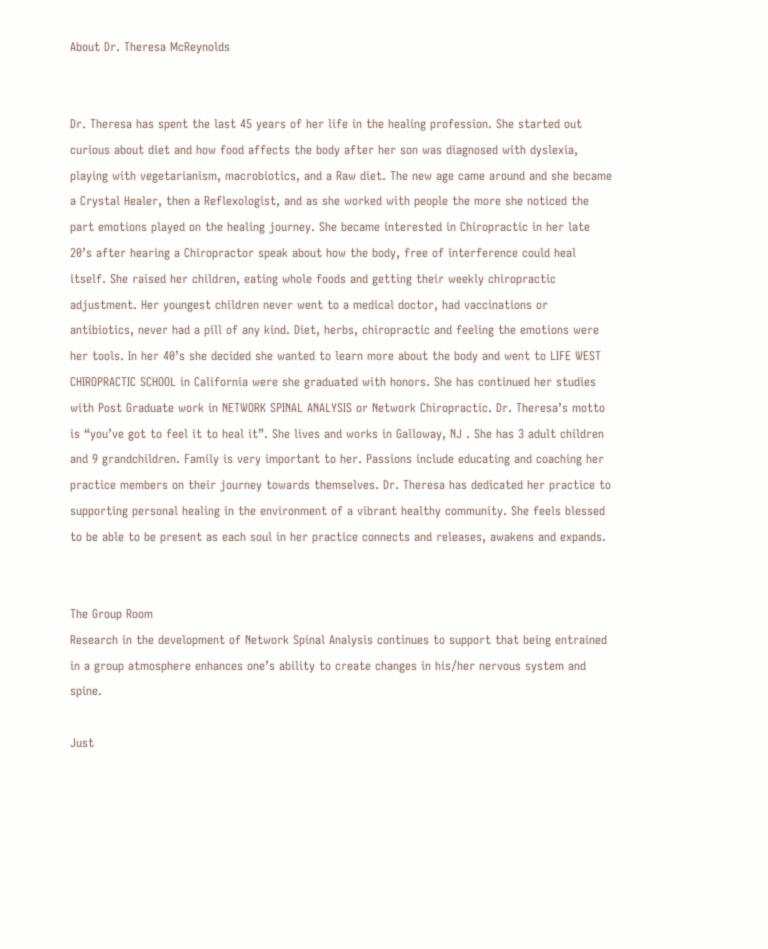About Dr. Theresa McReynolds


Dr. Theresa has spent the last 45 years of her life in the healing profession. She started out curious about diet and how food affects the body after her son was diagnosed with dyslexia, playing with vegetarianism, macrobiotics, and a Raw diet. The new age came around and she became a Crystal Healer, then a Reflexologist, and as she worked with people the more she noticed the part emotions played on the healing journey. She became interested in Chiropractic in her late 20’s after hearing a Chiropractor speak about how the body, free of interference could heal itself. She raised her children, eating whole foods and getting their weekly chiropractic adjustment. Her youngest children never went to a medical doctor, had vaccinations or antibiotics, never had a pill of any kind. Diet, herbs, chiropractic and feeling the emotions were her tools. In her 40’s she decided she wanted to learn more about the body and went to LIFE WEST CHIROPRACTIC SCHOOL in California were she graduated with honors. She has continued her studies with Post Graduate work in NETWORK SPINAL ANALYSIS or Network Chiropractic. Dr. Theresa’s motto is “you’ve got to feel it to heal it”. She lives and works in Galloway, NJ . She has 3 adult children and 9 grandchildren. Family is very important to her. Passions include educating and coaching her practice members on their journey towards themselves. Dr. Theresa has dedicated her practice to supporting personal healing in the environment of a vibrant healthy community. She feels blessed to be able to be present as each soul in her practice connects and releases, awakens and expands.


The Group Room
Research in the development of Network Spinal Analysis continues to support that being entrained in a group atmosphere enhances one’s ability to create changes in his/her nervous system and spine.

Just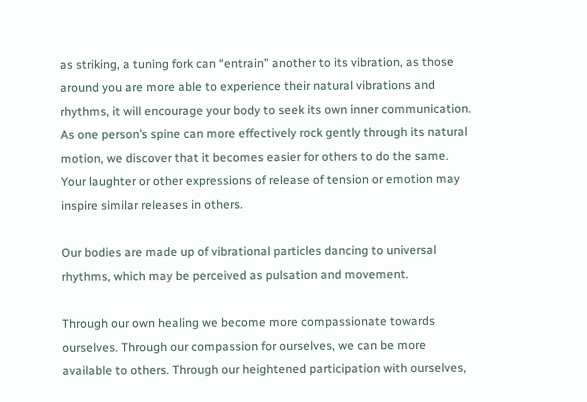as striking, a tuning fork can “entrain” another to its vibration, as those around you are more able to experience their natural vibrations and rhythms, it will encourage your body to seek its own inner communication. As one person’s spine can more effectively rock gently through its natural motion, we discover that it becomes easier for others to do the same. Your laughter or other expressions of release of tension or emotion may inspire similar releases in others.

Our bodies are made up of vibrational particles dancing to universal rhythms, which may be perceived as pulsation and movement.

Through our own healing we become more compassionate towards ourselves. Through our compassion for ourselves, we can be more available to others. Through our heightened participation with ourselves,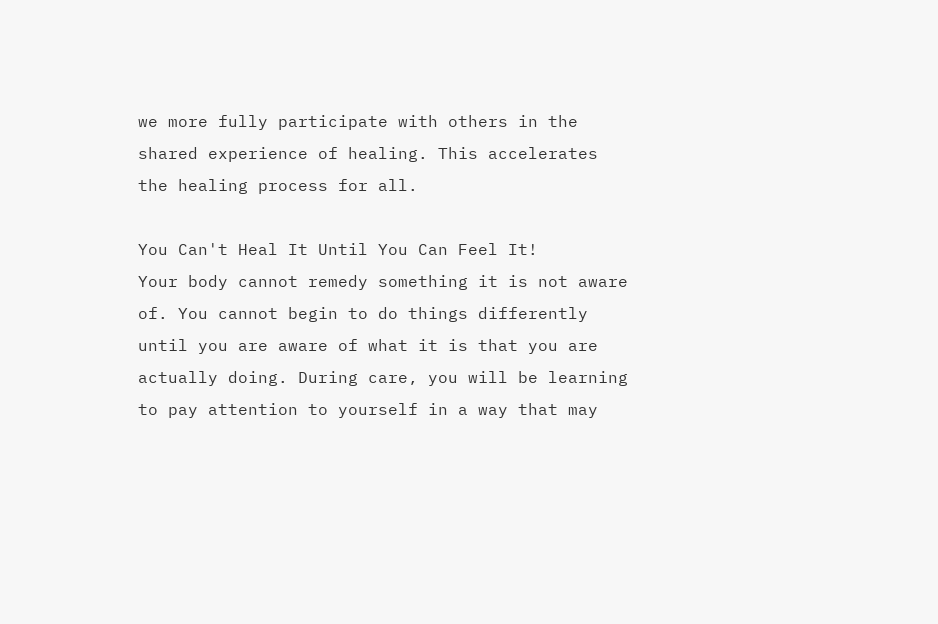we more fully participate with others in the shared experience of healing. This accelerates the healing process for all.

You Can't Heal It Until You Can Feel It!
Your body cannot remedy something it is not aware of. You cannot begin to do things differently until you are aware of what it is that you are actually doing. During care, you will be learning to pay attention to yourself in a way that may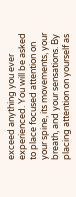exceed anything you ever experienced. You will be asked to place focused attention on your spine, its movements, your breath, and your sensations. By placing attention on yourself as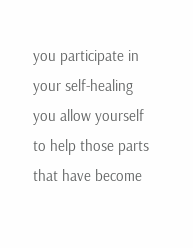you participate in your self-healing you allow yourself to help those parts that have become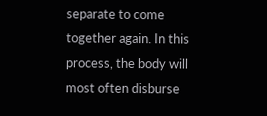separate to come together again. In this process, the body will most often disburse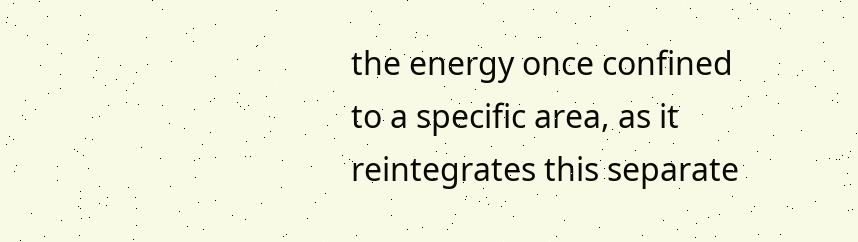the energy once confined to a specific area, as it reintegrates this separate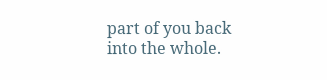part of you back into the whole.